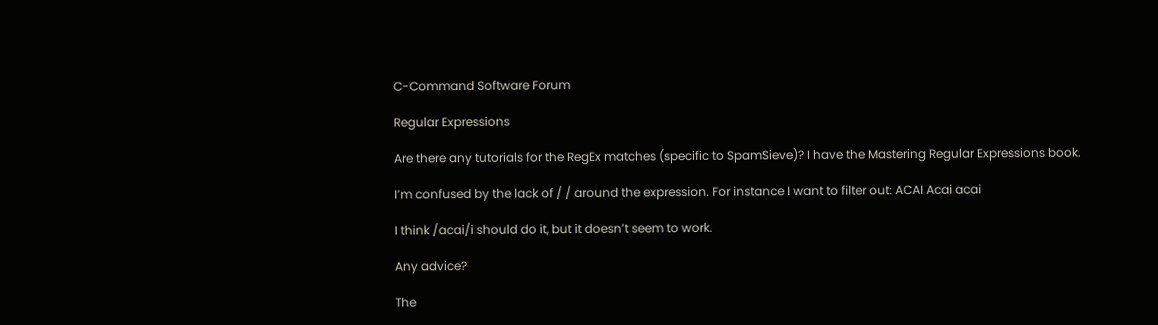C-Command Software Forum

Regular Expressions

Are there any tutorials for the RegEx matches (specific to SpamSieve)? I have the Mastering Regular Expressions book.

I’m confused by the lack of / / around the expression. For instance I want to filter out: ACAI Acai acai

I think /acai/i should do it, but it doesn’t seem to work.

Any advice?

The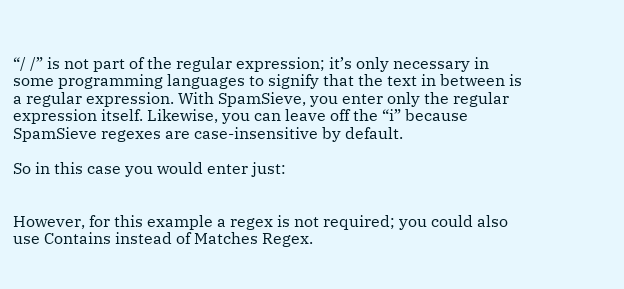“/ /” is not part of the regular expression; it’s only necessary in some programming languages to signify that the text in between is a regular expression. With SpamSieve, you enter only the regular expression itself. Likewise, you can leave off the “i” because SpamSieve regexes are case-insensitive by default.

So in this case you would enter just:


However, for this example a regex is not required; you could also use Contains instead of Matches Regex.